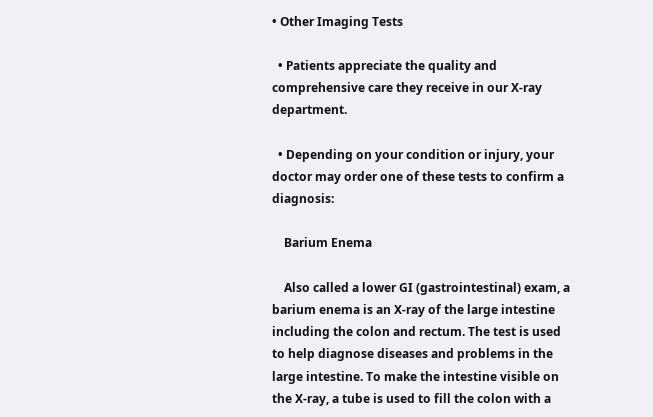• Other Imaging Tests

  • Patients appreciate the quality and comprehensive care they receive in our X-ray department.

  • Depending on your condition or injury, your doctor may order one of these tests to confirm a diagnosis:

    Barium Enema

    Also called a lower GI (gastrointestinal) exam, a barium enema is an X-ray of the large intestine including the colon and rectum. The test is used to help diagnose diseases and problems in the large intestine. To make the intestine visible on the X-ray, a tube is used to fill the colon with a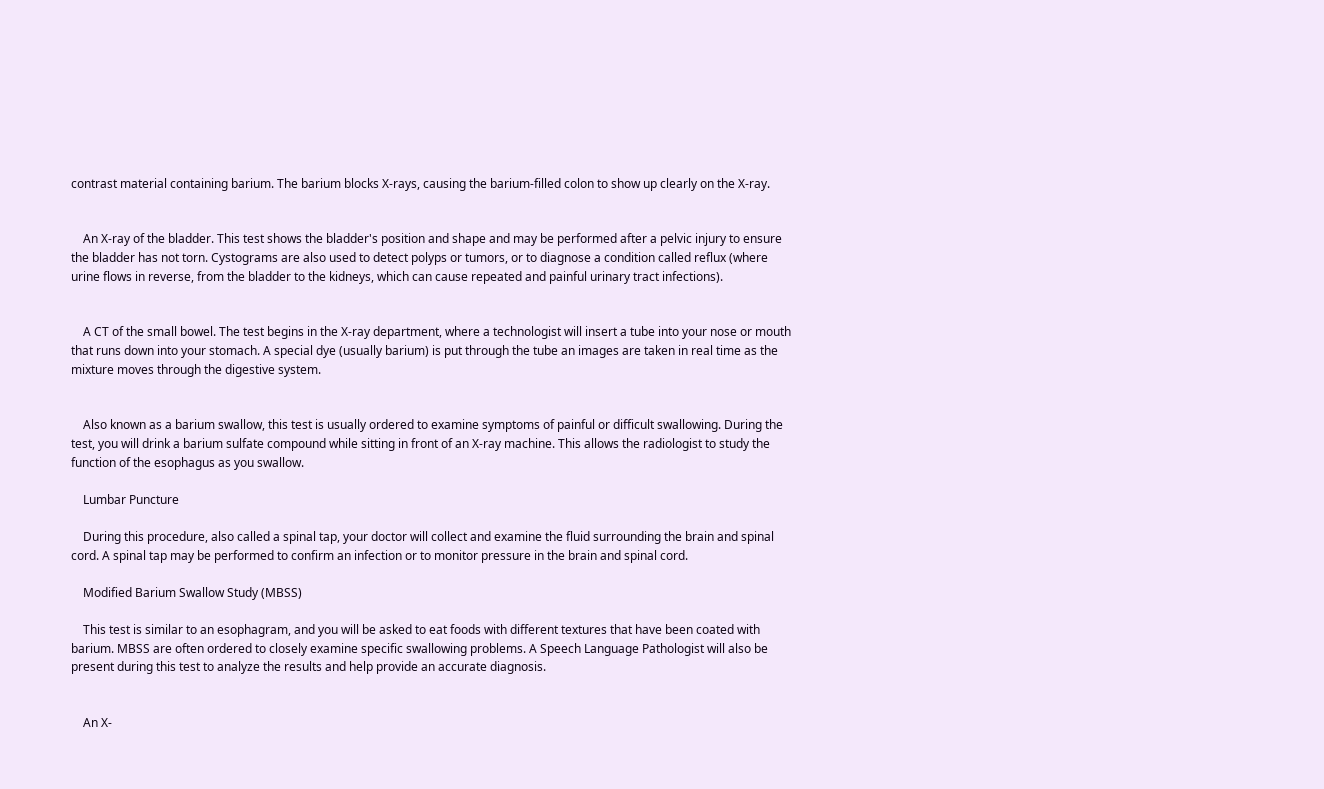contrast material containing barium. The barium blocks X-rays, causing the barium-filled colon to show up clearly on the X-ray.


    An X-ray of the bladder. This test shows the bladder's position and shape and may be performed after a pelvic injury to ensure the bladder has not torn. Cystograms are also used to detect polyps or tumors, or to diagnose a condition called reflux (where urine flows in reverse, from the bladder to the kidneys, which can cause repeated and painful urinary tract infections).


    A CT of the small bowel. The test begins in the X-ray department, where a technologist will insert a tube into your nose or mouth that runs down into your stomach. A special dye (usually barium) is put through the tube an images are taken in real time as the mixture moves through the digestive system.


    Also known as a barium swallow, this test is usually ordered to examine symptoms of painful or difficult swallowing. During the test, you will drink a barium sulfate compound while sitting in front of an X-ray machine. This allows the radiologist to study the function of the esophagus as you swallow.

    Lumbar Puncture

    During this procedure, also called a spinal tap, your doctor will collect and examine the fluid surrounding the brain and spinal cord. A spinal tap may be performed to confirm an infection or to monitor pressure in the brain and spinal cord.

    Modified Barium Swallow Study (MBSS)

    This test is similar to an esophagram, and you will be asked to eat foods with different textures that have been coated with barium. MBSS are often ordered to closely examine specific swallowing problems. A Speech Language Pathologist will also be present during this test to analyze the results and help provide an accurate diagnosis.


    An X-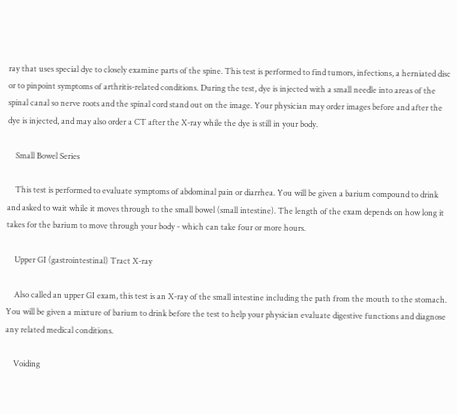ray that uses special dye to closely examine parts of the spine. This test is performed to find tumors, infections, a herniated disc or to pinpoint symptoms of arthritis-related conditions. During the test, dye is injected with a small needle into areas of the spinal canal so nerve roots and the spinal cord stand out on the image. Your physician may order images before and after the dye is injected, and may also order a CT after the X-ray while the dye is still in your body.

    Small Bowel Series

    This test is performed to evaluate symptoms of abdominal pain or diarrhea. You will be given a barium compound to drink and asked to wait while it moves through to the small bowel (small intestine). The length of the exam depends on how long it takes for the barium to move through your body - which can take four or more hours.

    Upper GI (gastrointestinal) Tract X-ray

    Also called an upper GI exam, this test is an X-ray of the small intestine including the path from the mouth to the stomach. You will be given a mixture of barium to drink before the test to help your physician evaluate digestive functions and diagnose any related medical conditions.

    Voiding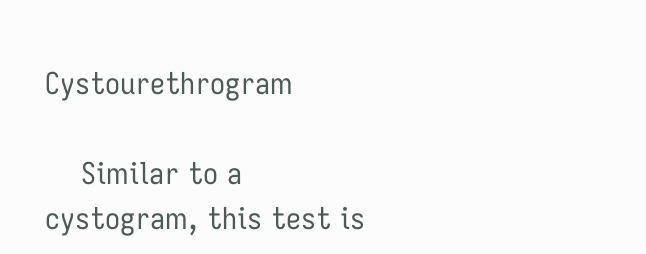Cystourethrogram

    Similar to a cystogram, this test is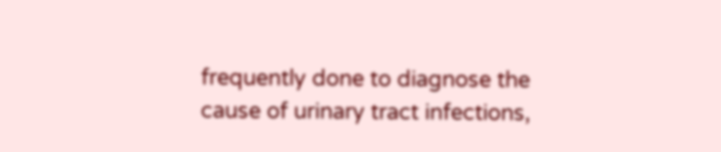frequently done to diagnose the cause of urinary tract infections,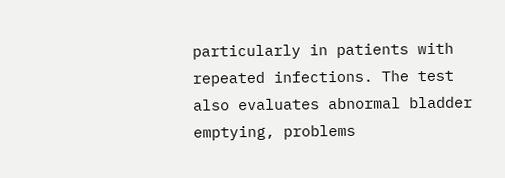particularly in patients with repeated infections. The test also evaluates abnormal bladder emptying, problems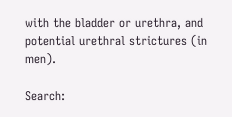with the bladder or urethra, and potential urethral strictures (in men).

Search: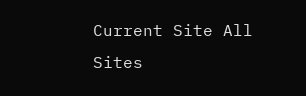Current Site All Sites